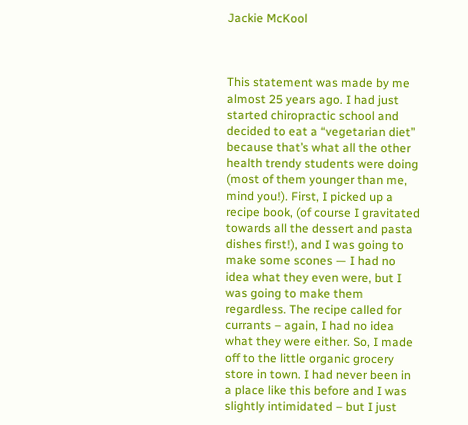Jackie McKool



This statement was made by me almost 25 years ago. I had just started chiropractic school and decided to eat a “vegetarian diet” because that’s what all the other health trendy students were doing (most of them younger than me, mind you!). First, I picked up a recipe book, (of course I gravitated towards all the dessert and pasta dishes first!), and I was going to make some scones — I had no idea what they even were, but I was going to make them regardless. The recipe called for currants – again, I had no idea what they were either. So, I made off to the little organic grocery store in town. I had never been in a place like this before and I was slightly intimidated – but I just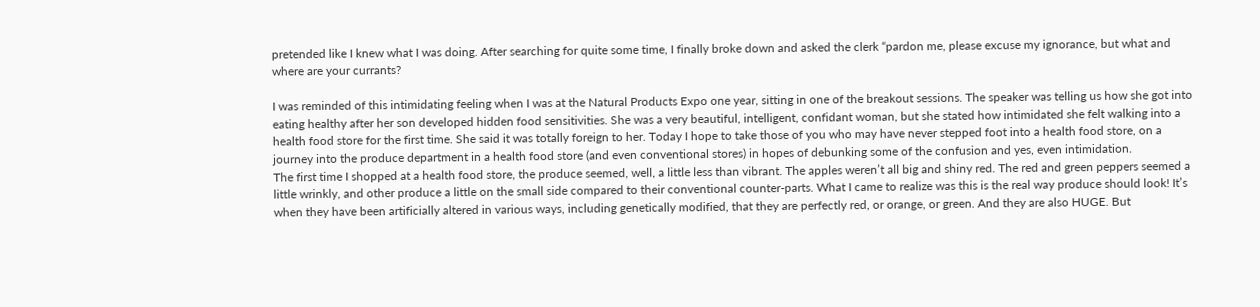pretended like I knew what I was doing. After searching for quite some time, I finally broke down and asked the clerk “pardon me, please excuse my ignorance, but what and where are your currants?

I was reminded of this intimidating feeling when I was at the Natural Products Expo one year, sitting in one of the breakout sessions. The speaker was telling us how she got into eating healthy after her son developed hidden food sensitivities. She was a very beautiful, intelligent, confidant woman, but she stated how intimidated she felt walking into a health food store for the first time. She said it was totally foreign to her. Today I hope to take those of you who may have never stepped foot into a health food store, on a journey into the produce department in a health food store (and even conventional stores) in hopes of debunking some of the confusion and yes, even intimidation.
The first time I shopped at a health food store, the produce seemed, well, a little less than vibrant. The apples weren’t all big and shiny red. The red and green peppers seemed a little wrinkly, and other produce a little on the small side compared to their conventional counter-parts. What I came to realize was this is the real way produce should look! It’s when they have been artificially altered in various ways, including genetically modified, that they are perfectly red, or orange, or green. And they are also HUGE. But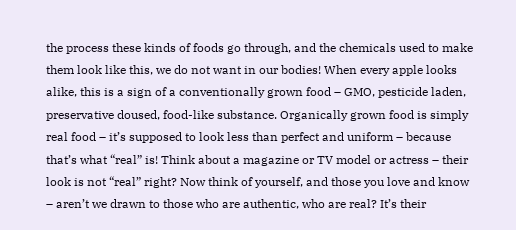the process these kinds of foods go through, and the chemicals used to make them look like this, we do not want in our bodies! When every apple looks alike, this is a sign of a conventionally grown food – GMO, pesticide laden, preservative doused, food-like substance. Organically grown food is simply real food – it’s supposed to look less than perfect and uniform – because that’s what “real” is! Think about a magazine or TV model or actress – their look is not “real” right? Now think of yourself, and those you love and know – aren’t we drawn to those who are authentic, who are real? It’s their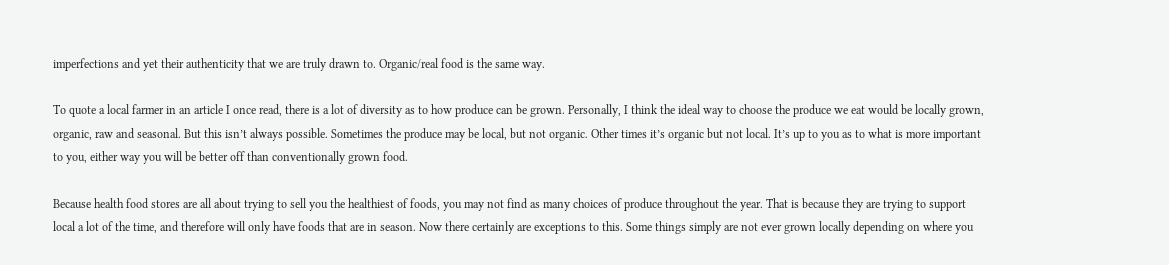imperfections and yet their authenticity that we are truly drawn to. Organic/real food is the same way.

To quote a local farmer in an article I once read, there is a lot of diversity as to how produce can be grown. Personally, I think the ideal way to choose the produce we eat would be locally grown, organic, raw and seasonal. But this isn’t always possible. Sometimes the produce may be local, but not organic. Other times it’s organic but not local. It’s up to you as to what is more important to you, either way you will be better off than conventionally grown food.

Because health food stores are all about trying to sell you the healthiest of foods, you may not find as many choices of produce throughout the year. That is because they are trying to support local a lot of the time, and therefore will only have foods that are in season. Now there certainly are exceptions to this. Some things simply are not ever grown locally depending on where you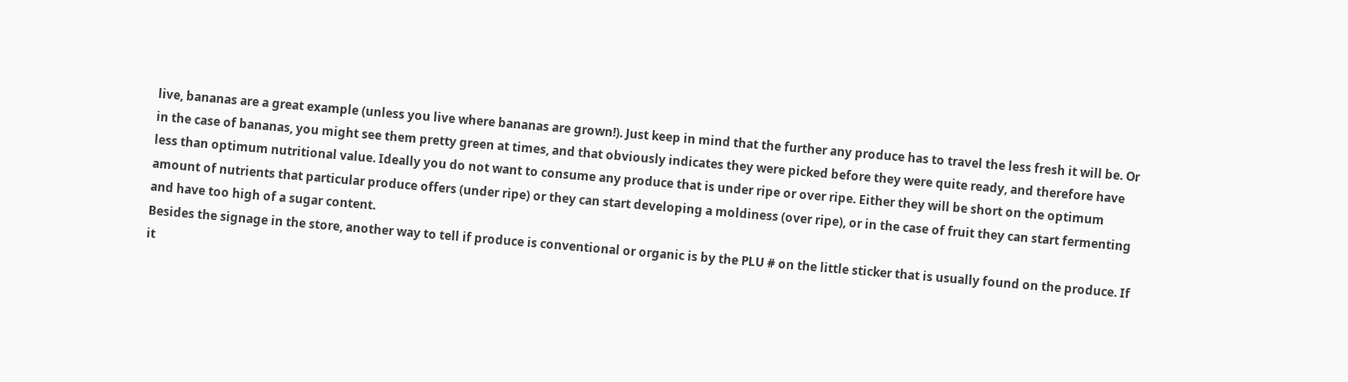live, bananas are a great example (unless you live where bananas are grown!). Just keep in mind that the further any produce has to travel the less fresh it will be. Or in the case of bananas, you might see them pretty green at times, and that obviously indicates they were picked before they were quite ready, and therefore have less than optimum nutritional value. Ideally you do not want to consume any produce that is under ripe or over ripe. Either they will be short on the optimum amount of nutrients that particular produce offers (under ripe) or they can start developing a moldiness (over ripe), or in the case of fruit they can start fermenting and have too high of a sugar content.
Besides the signage in the store, another way to tell if produce is conventional or organic is by the PLU # on the little sticker that is usually found on the produce. If it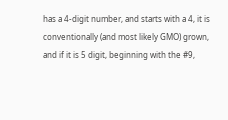has a 4-digit number, and starts with a 4, it is conventionally (and most likely GMO) grown, and if it is 5 digit, beginning with the #9,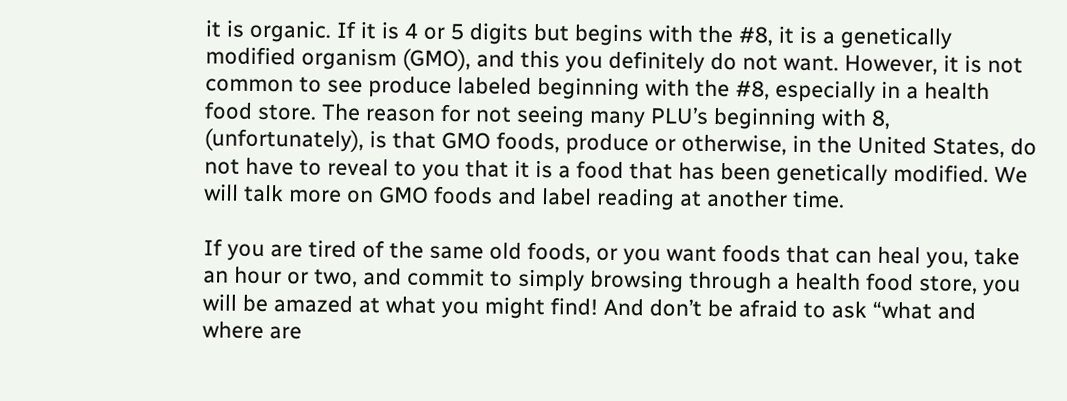it is organic. If it is 4 or 5 digits but begins with the #8, it is a genetically modified organism (GMO), and this you definitely do not want. However, it is not common to see produce labeled beginning with the #8, especially in a health food store. The reason for not seeing many PLU’s beginning with 8, (unfortunately), is that GMO foods, produce or otherwise, in the United States, do not have to reveal to you that it is a food that has been genetically modified. We will talk more on GMO foods and label reading at another time.

If you are tired of the same old foods, or you want foods that can heal you, take an hour or two, and commit to simply browsing through a health food store, you will be amazed at what you might find! And don’t be afraid to ask “what and where are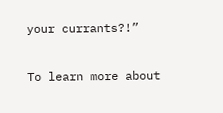your currants?!”

To learn more about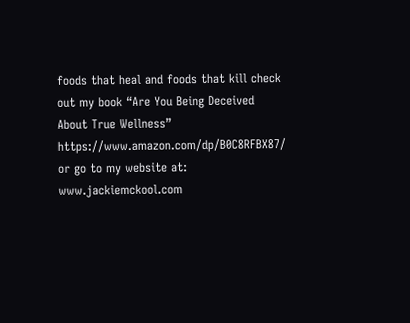foods that heal and foods that kill check out my book “Are You Being Deceived About True Wellness” https://www.amazon.com/dp/B0C8RFBX87/ or go to my website at: www.jackiemckool.com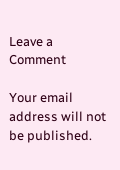Leave a Comment

Your email address will not be published.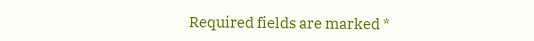Required fields are marked *